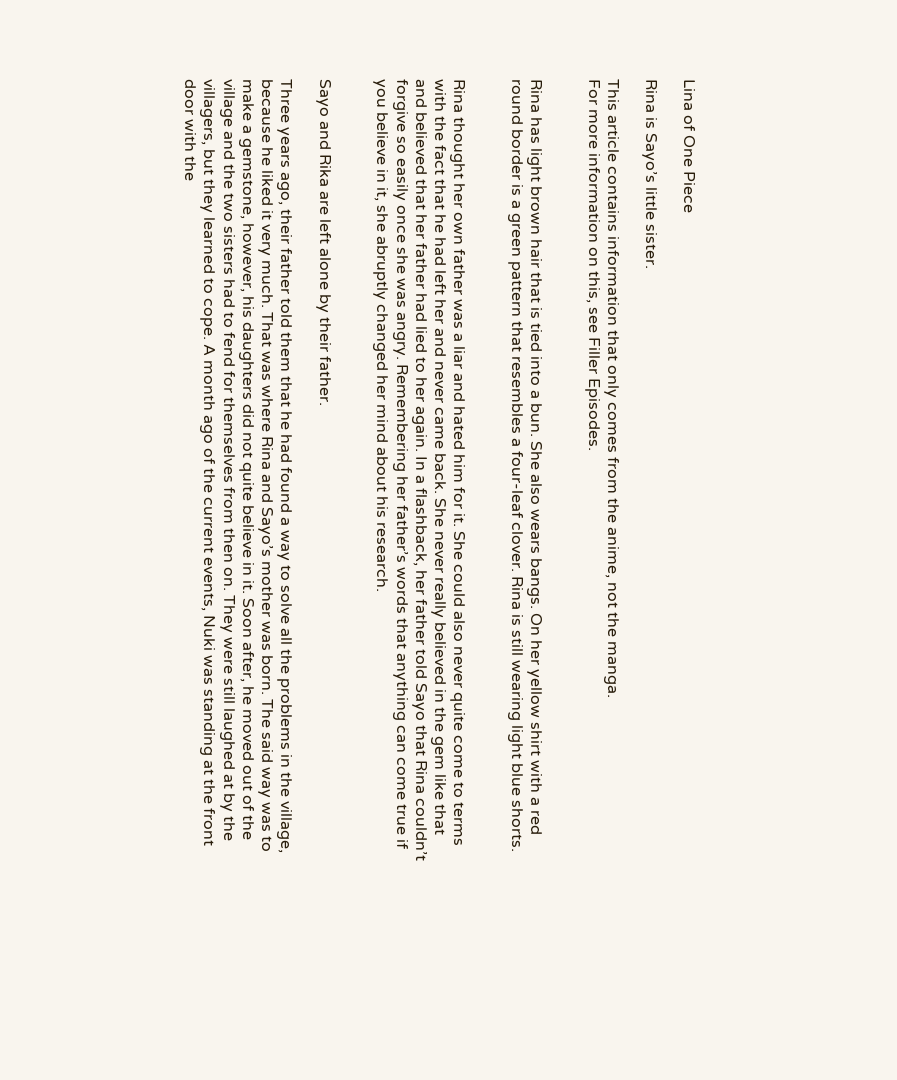Lina of One Piece

Rina is Sayo’s little sister.

This article contains information that only comes from the anime, not the manga.
For more information on this, see Filler Episodes.


Rina has light brown hair that is tied into a bun. She also wears bangs. On her yellow shirt with a red round border is a green pattern that resembles a four-leaf clover. Rina is still wearing light blue shorts.


Rina thought her own father was a liar and hated him for it. She could also never quite come to terms with the fact that he had left her and never came back. She never really believed in the gem like that and believed that her father had lied to her again. In a flashback, her father told Sayo that Rina couldn’t forgive so easily once she was angry. Remembering her father’s words that anything can come true if you believe in it, she abruptly changed her mind about his research.


Sayo and Rika are left alone by their father.

Three years ago, their father told them that he had found a way to solve all the problems in the village, because he liked it very much. That was where Rina and Sayo’s mother was born. The said way was to make a gemstone, however, his daughters did not quite believe in it. Soon after, he moved out of the village and the two sisters had to fend for themselves from then on. They were still laughed at by the villagers, but they learned to cope. A month ago of the current events, Nuki was standing at the front door with the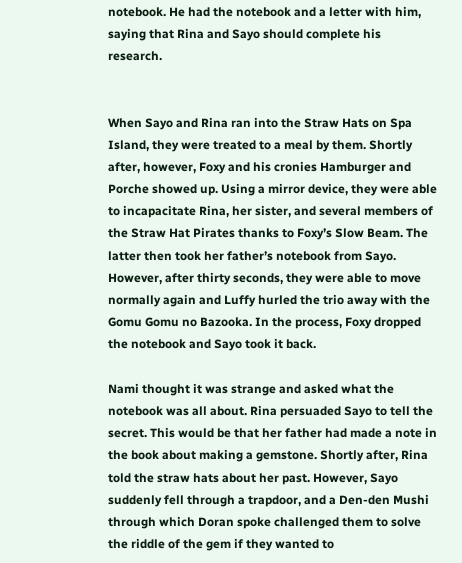notebook. He had the notebook and a letter with him, saying that Rina and Sayo should complete his research.


When Sayo and Rina ran into the Straw Hats on Spa Island, they were treated to a meal by them. Shortly after, however, Foxy and his cronies Hamburger and Porche showed up. Using a mirror device, they were able to incapacitate Rina, her sister, and several members of the Straw Hat Pirates thanks to Foxy’s Slow Beam. The latter then took her father’s notebook from Sayo. However, after thirty seconds, they were able to move normally again and Luffy hurled the trio away with the Gomu Gomu no Bazooka. In the process, Foxy dropped the notebook and Sayo took it back.

Nami thought it was strange and asked what the notebook was all about. Rina persuaded Sayo to tell the secret. This would be that her father had made a note in the book about making a gemstone. Shortly after, Rina told the straw hats about her past. However, Sayo suddenly fell through a trapdoor, and a Den-den Mushi through which Doran spoke challenged them to solve the riddle of the gem if they wanted to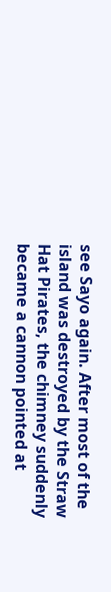see Sayo again. After most of the island was destroyed by the Straw Hat Pirates, the chimney suddenly became a cannon pointed at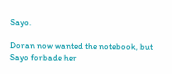Sayo.

Doran now wanted the notebook, but Sayo forbade her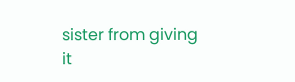sister from giving it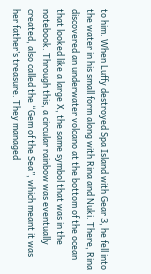to him. When Luffy destroyed Spa Island with Gear 3, he fell into the water in his small form along with Rina and Nuki. There, Rina discovered an underwater volcano at the bottom of the ocean that looked like a large X, the same symbol that was in the notebook. Through this, a circular rainbow was eventually created, also called the “Gem of the Sea”, which meant it was her father’s treasure. They managed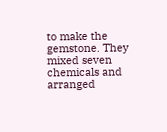to make the gemstone. They mixed seven chemicals and arranged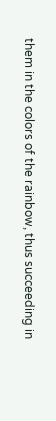them in the colors of the rainbow, thus succeeding in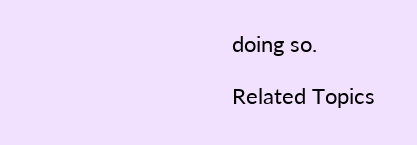doing so.

Related Topics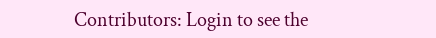Contributors: Login to see the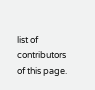list of contributors of this page.